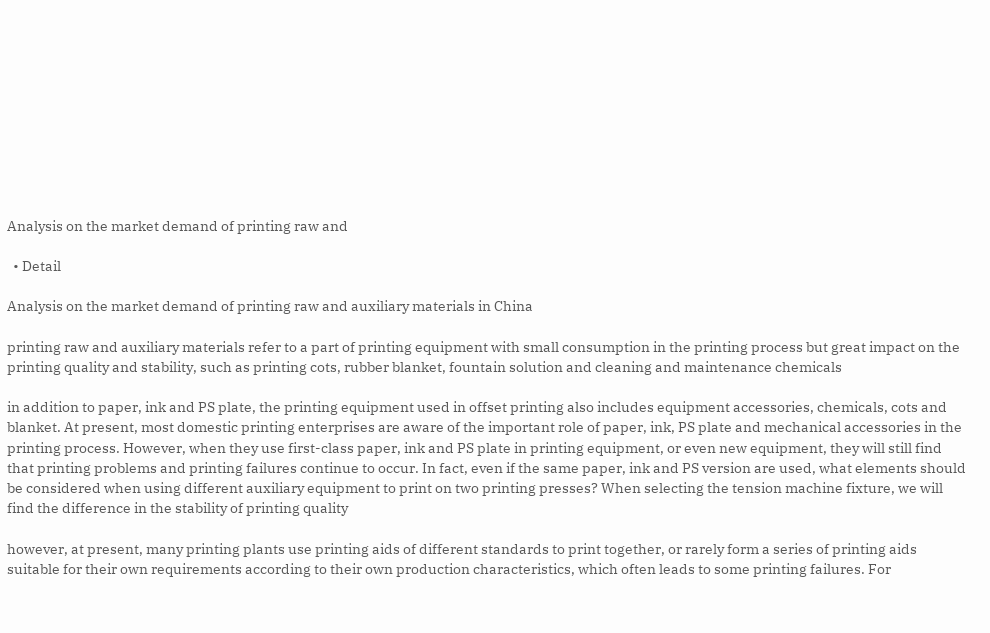Analysis on the market demand of printing raw and

  • Detail

Analysis on the market demand of printing raw and auxiliary materials in China

printing raw and auxiliary materials refer to a part of printing equipment with small consumption in the printing process but great impact on the printing quality and stability, such as printing cots, rubber blanket, fountain solution and cleaning and maintenance chemicals

in addition to paper, ink and PS plate, the printing equipment used in offset printing also includes equipment accessories, chemicals, cots and blanket. At present, most domestic printing enterprises are aware of the important role of paper, ink, PS plate and mechanical accessories in the printing process. However, when they use first-class paper, ink and PS plate in printing equipment, or even new equipment, they will still find that printing problems and printing failures continue to occur. In fact, even if the same paper, ink and PS version are used, what elements should be considered when using different auxiliary equipment to print on two printing presses? When selecting the tension machine fixture, we will find the difference in the stability of printing quality

however, at present, many printing plants use printing aids of different standards to print together, or rarely form a series of printing aids suitable for their own requirements according to their own production characteristics, which often leads to some printing failures. For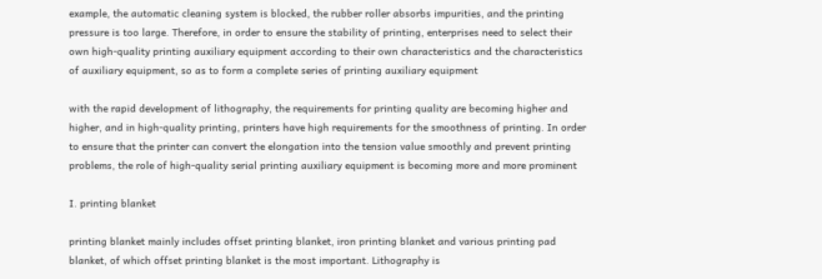example, the automatic cleaning system is blocked, the rubber roller absorbs impurities, and the printing pressure is too large. Therefore, in order to ensure the stability of printing, enterprises need to select their own high-quality printing auxiliary equipment according to their own characteristics and the characteristics of auxiliary equipment, so as to form a complete series of printing auxiliary equipment

with the rapid development of lithography, the requirements for printing quality are becoming higher and higher, and in high-quality printing, printers have high requirements for the smoothness of printing. In order to ensure that the printer can convert the elongation into the tension value smoothly and prevent printing problems, the role of high-quality serial printing auxiliary equipment is becoming more and more prominent

I. printing blanket

printing blanket mainly includes offset printing blanket, iron printing blanket and various printing pad blanket, of which offset printing blanket is the most important. Lithography is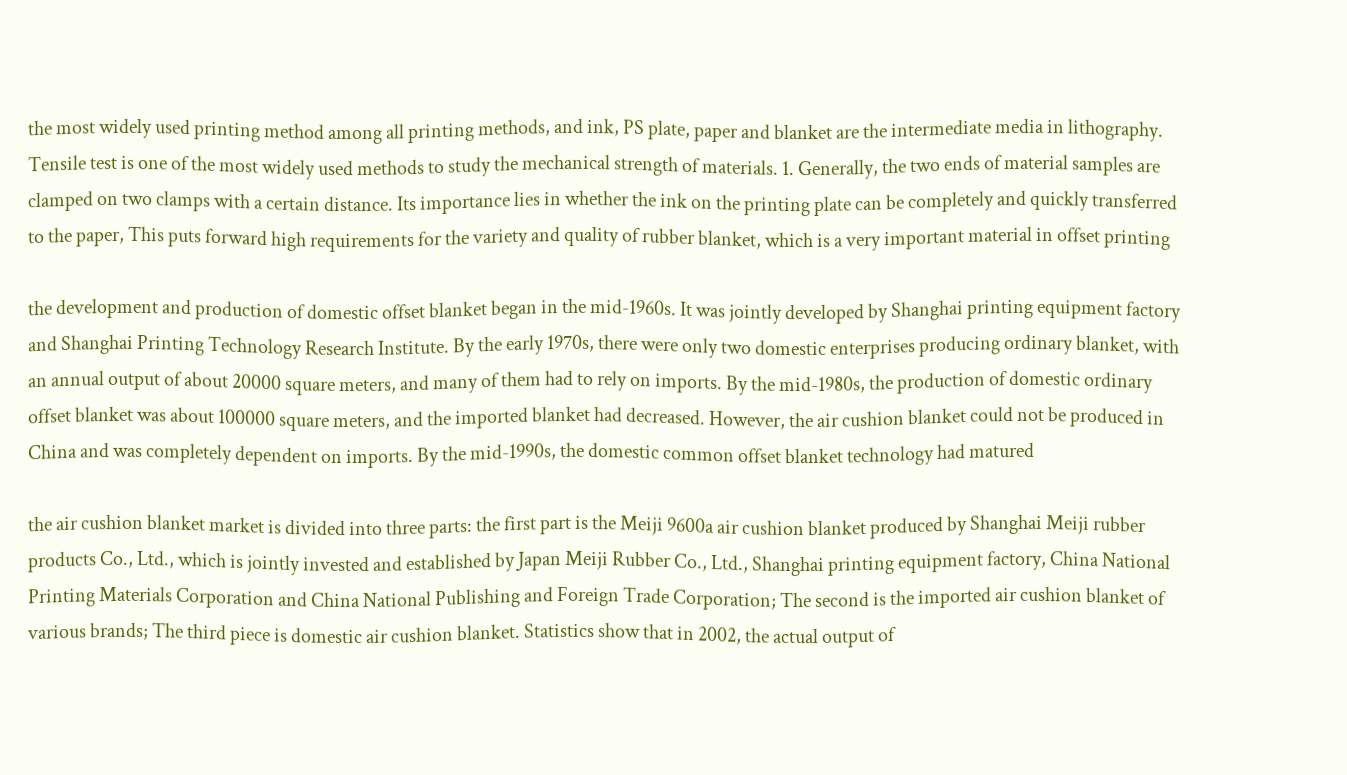the most widely used printing method among all printing methods, and ink, PS plate, paper and blanket are the intermediate media in lithography. Tensile test is one of the most widely used methods to study the mechanical strength of materials. 1. Generally, the two ends of material samples are clamped on two clamps with a certain distance. Its importance lies in whether the ink on the printing plate can be completely and quickly transferred to the paper, This puts forward high requirements for the variety and quality of rubber blanket, which is a very important material in offset printing

the development and production of domestic offset blanket began in the mid-1960s. It was jointly developed by Shanghai printing equipment factory and Shanghai Printing Technology Research Institute. By the early 1970s, there were only two domestic enterprises producing ordinary blanket, with an annual output of about 20000 square meters, and many of them had to rely on imports. By the mid-1980s, the production of domestic ordinary offset blanket was about 100000 square meters, and the imported blanket had decreased. However, the air cushion blanket could not be produced in China and was completely dependent on imports. By the mid-1990s, the domestic common offset blanket technology had matured

the air cushion blanket market is divided into three parts: the first part is the Meiji 9600a air cushion blanket produced by Shanghai Meiji rubber products Co., Ltd., which is jointly invested and established by Japan Meiji Rubber Co., Ltd., Shanghai printing equipment factory, China National Printing Materials Corporation and China National Publishing and Foreign Trade Corporation; The second is the imported air cushion blanket of various brands; The third piece is domestic air cushion blanket. Statistics show that in 2002, the actual output of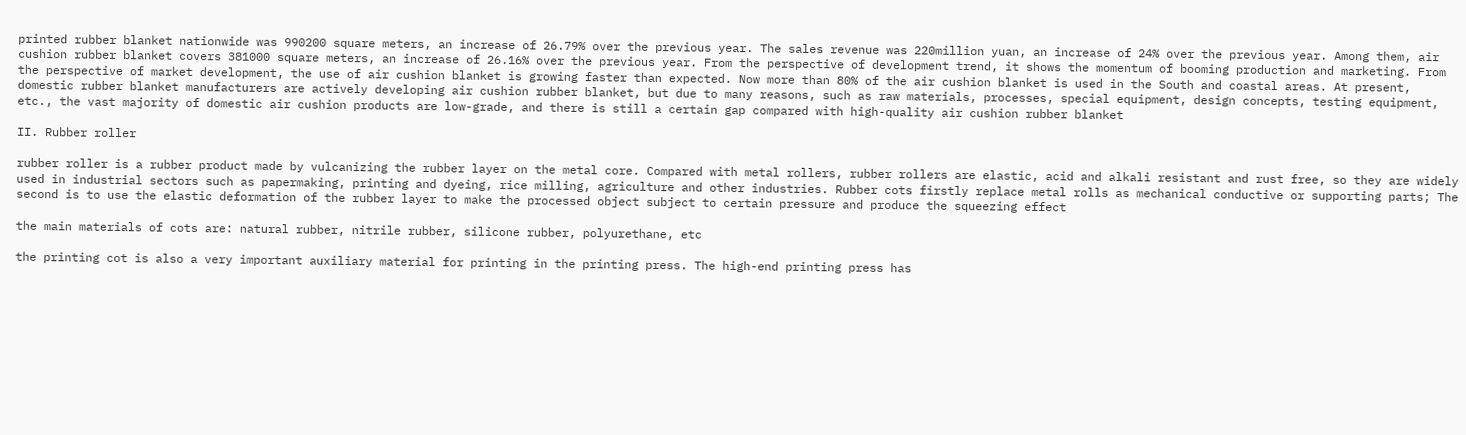printed rubber blanket nationwide was 990200 square meters, an increase of 26.79% over the previous year. The sales revenue was 220million yuan, an increase of 24% over the previous year. Among them, air cushion rubber blanket covers 381000 square meters, an increase of 26.16% over the previous year. From the perspective of development trend, it shows the momentum of booming production and marketing. From the perspective of market development, the use of air cushion blanket is growing faster than expected. Now more than 80% of the air cushion blanket is used in the South and coastal areas. At present, domestic rubber blanket manufacturers are actively developing air cushion rubber blanket, but due to many reasons, such as raw materials, processes, special equipment, design concepts, testing equipment, etc., the vast majority of domestic air cushion products are low-grade, and there is still a certain gap compared with high-quality air cushion rubber blanket

II. Rubber roller

rubber roller is a rubber product made by vulcanizing the rubber layer on the metal core. Compared with metal rollers, rubber rollers are elastic, acid and alkali resistant and rust free, so they are widely used in industrial sectors such as papermaking, printing and dyeing, rice milling, agriculture and other industries. Rubber cots firstly replace metal rolls as mechanical conductive or supporting parts; The second is to use the elastic deformation of the rubber layer to make the processed object subject to certain pressure and produce the squeezing effect

the main materials of cots are: natural rubber, nitrile rubber, silicone rubber, polyurethane, etc

the printing cot is also a very important auxiliary material for printing in the printing press. The high-end printing press has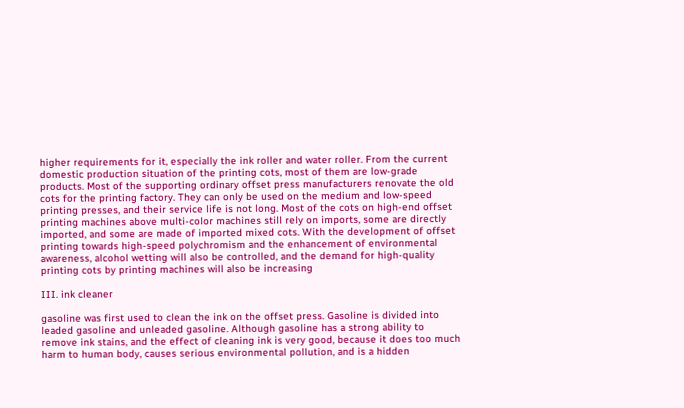higher requirements for it, especially the ink roller and water roller. From the current domestic production situation of the printing cots, most of them are low-grade products. Most of the supporting ordinary offset press manufacturers renovate the old cots for the printing factory. They can only be used on the medium and low-speed printing presses, and their service life is not long. Most of the cots on high-end offset printing machines above multi-color machines still rely on imports, some are directly imported, and some are made of imported mixed cots. With the development of offset printing towards high-speed polychromism and the enhancement of environmental awareness, alcohol wetting will also be controlled, and the demand for high-quality printing cots by printing machines will also be increasing

III. ink cleaner

gasoline was first used to clean the ink on the offset press. Gasoline is divided into leaded gasoline and unleaded gasoline. Although gasoline has a strong ability to remove ink stains, and the effect of cleaning ink is very good, because it does too much harm to human body, causes serious environmental pollution, and is a hidden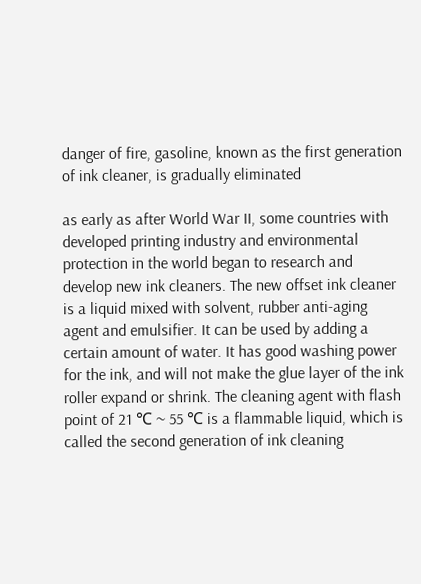danger of fire, gasoline, known as the first generation of ink cleaner, is gradually eliminated

as early as after World War II, some countries with developed printing industry and environmental protection in the world began to research and develop new ink cleaners. The new offset ink cleaner is a liquid mixed with solvent, rubber anti-aging agent and emulsifier. It can be used by adding a certain amount of water. It has good washing power for the ink, and will not make the glue layer of the ink roller expand or shrink. The cleaning agent with flash point of 21 ℃ ~ 55 ℃ is a flammable liquid, which is called the second generation of ink cleaning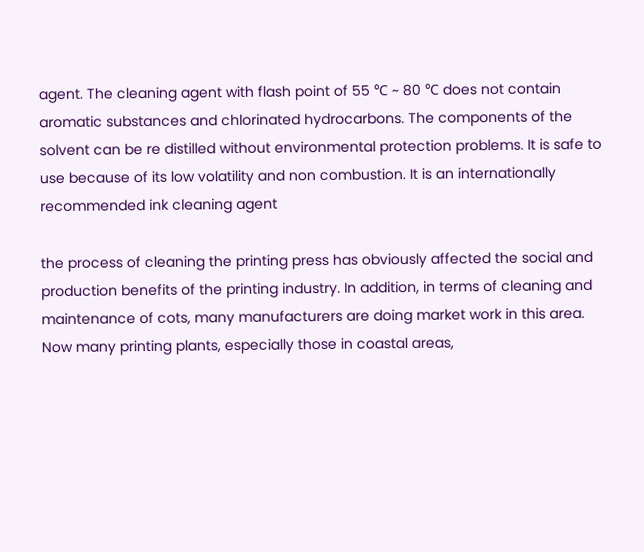agent. The cleaning agent with flash point of 55 ℃ ~ 80 ℃ does not contain aromatic substances and chlorinated hydrocarbons. The components of the solvent can be re distilled without environmental protection problems. It is safe to use because of its low volatility and non combustion. It is an internationally recommended ink cleaning agent

the process of cleaning the printing press has obviously affected the social and production benefits of the printing industry. In addition, in terms of cleaning and maintenance of cots, many manufacturers are doing market work in this area. Now many printing plants, especially those in coastal areas,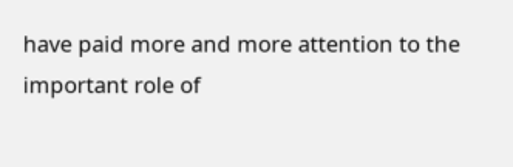have paid more and more attention to the important role of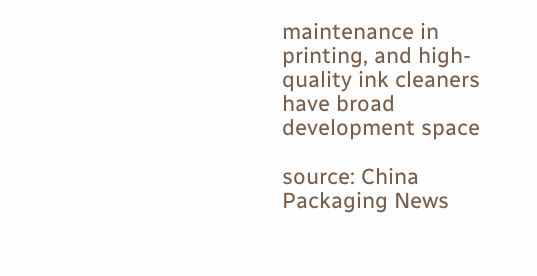maintenance in printing, and high-quality ink cleaners have broad development space

source: China Packaging News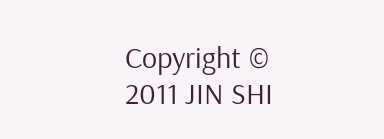Copyright © 2011 JIN SHI